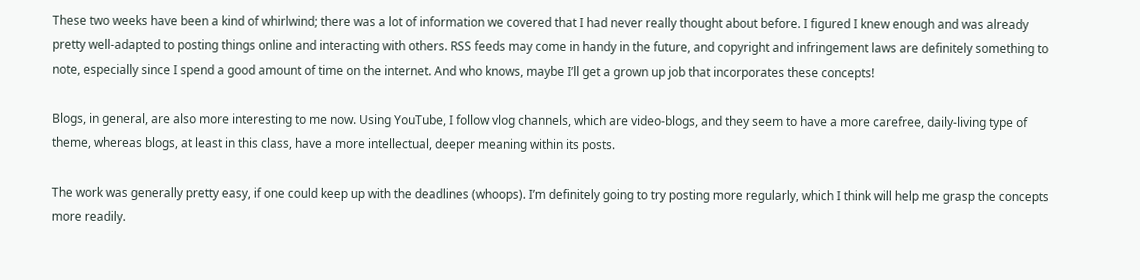These two weeks have been a kind of whirlwind; there was a lot of information we covered that I had never really thought about before. I figured I knew enough and was already pretty well-adapted to posting things online and interacting with others. RSS feeds may come in handy in the future, and copyright and infringement laws are definitely something to note, especially since I spend a good amount of time on the internet. And who knows, maybe I’ll get a grown up job that incorporates these concepts!

Blogs, in general, are also more interesting to me now. Using YouTube, I follow vlog channels, which are video-blogs, and they seem to have a more carefree, daily-living type of theme, whereas blogs, at least in this class, have a more intellectual, deeper meaning within its posts.

The work was generally pretty easy, if one could keep up with the deadlines (whoops). I’m definitely going to try posting more regularly, which I think will help me grasp the concepts more readily.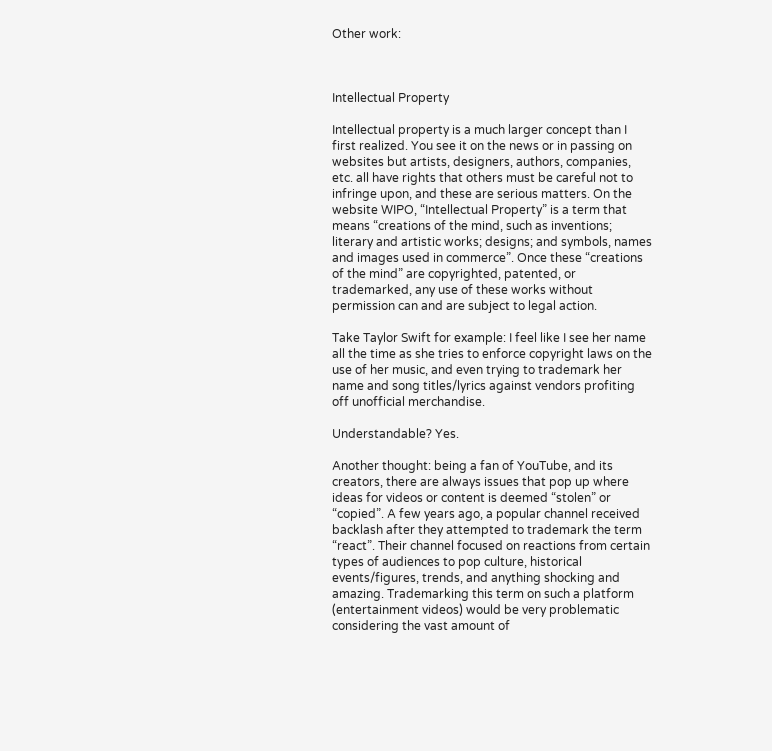Other work:



Intellectual Property

Intellectual property is a much larger concept than I first realized. You see it on the news or in passing on websites but artists, designers, authors, companies, etc. all have rights that others must be careful not to infringe upon, and these are serious matters. On the website WIPO, “Intellectual Property” is a term that means “creations of the mind, such as inventions; literary and artistic works; designs; and symbols, names and images used in commerce”. Once these “creations of the mind” are copyrighted, patented, or trademarked, any use of these works without permission can and are subject to legal action.

Take Taylor Swift for example: I feel like I see her name all the time as she tries to enforce copyright laws on the use of her music, and even trying to trademark her name and song titles/lyrics against vendors profiting off unofficial merchandise.

Understandable? Yes.

Another thought: being a fan of YouTube, and its creators, there are always issues that pop up where ideas for videos or content is deemed “stolen” or “copied”. A few years ago, a popular channel received backlash after they attempted to trademark the term “react”. Their channel focused on reactions from certain types of audiences to pop culture, historical events/figures, trends, and anything shocking and amazing. Trademarking this term on such a platform (entertainment videos) would be very problematic considering the vast amount of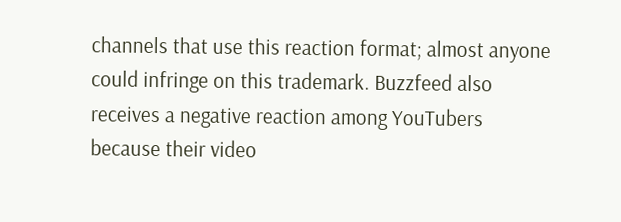channels that use this reaction format; almost anyone could infringe on this trademark. Buzzfeed also receives a negative reaction among YouTubers because their video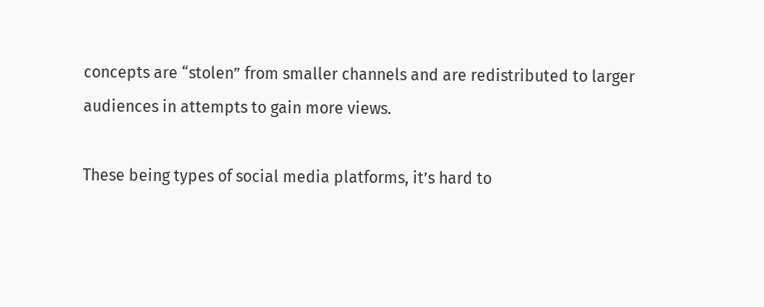concepts are “stolen” from smaller channels and are redistributed to larger audiences in attempts to gain more views.

These being types of social media platforms, it’s hard to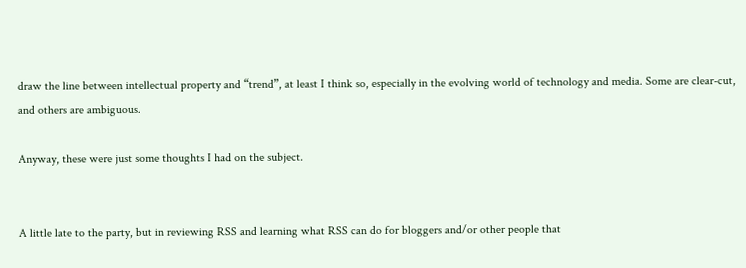draw the line between intellectual property and “trend”, at least I think so, especially in the evolving world of technology and media. Some are clear-cut, and others are ambiguous.

Anyway, these were just some thoughts I had on the subject.


A little late to the party, but in reviewing RSS and learning what RSS can do for bloggers and/or other people that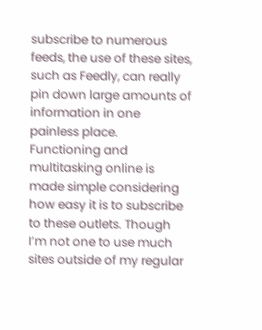subscribe to numerous feeds, the use of these sites, such as Feedly, can really pin down large amounts of information in one painless place. Functioning and multitasking online is made simple considering how easy it is to subscribe to these outlets. Though I’m not one to use much sites outside of my regular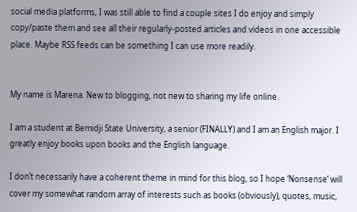social media platforms, I was still able to find a couple sites I do enjoy and simply copy/paste them and see all their regularly-posted articles and videos in one accessible place. Maybe RSS feeds can be something I can use more readily.


My name is Marena. New to blogging, not new to sharing my life online.

I am a student at Bemidji State University, a senior (FINALLY) and I am an English major. I greatly enjoy books upon books and the English language.

I don’t necessarily have a coherent theme in mind for this blog, so I hope ‘Nonsense’ will cover my somewhat random array of interests such as books (obviously), quotes, music,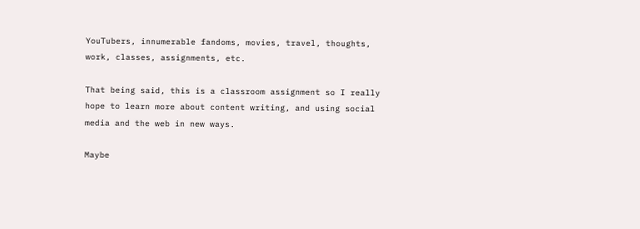YouTubers, innumerable fandoms, movies, travel, thoughts, work, classes, assignments, etc.

That being said, this is a classroom assignment so I really hope to learn more about content writing, and using social media and the web in new ways.

Maybe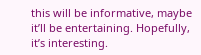this will be informative, maybe it’ll be entertaining. Hopefully, it’s interesting.